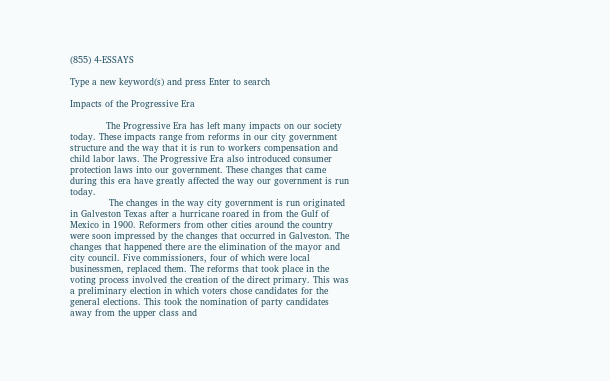(855) 4-ESSAYS

Type a new keyword(s) and press Enter to search

Impacts of the Progressive Era

            The Progressive Era has left many impacts on our society today. These impacts range from reforms in our city government structure and the way that it is run to workers compensation and child labor laws. The Progressive Era also introduced consumer protection laws into our government. These changes that came during this era have greatly affected the way our government is run today.
             The changes in the way city government is run originated in Galveston Texas after a hurricane roared in from the Gulf of Mexico in 1900. Reformers from other cities around the country were soon impressed by the changes that occurred in Galveston. The changes that happened there are the elimination of the mayor and city council. Five commissioners, four of which were local businessmen, replaced them. The reforms that took place in the voting process involved the creation of the direct primary. This was a preliminary election in which voters chose candidates for the general elections. This took the nomination of party candidates away from the upper class and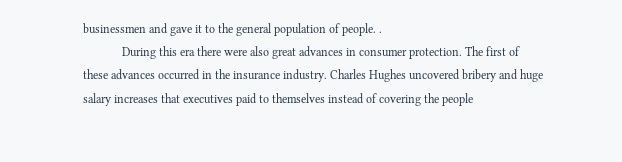businessmen and gave it to the general population of people. .
             During this era there were also great advances in consumer protection. The first of these advances occurred in the insurance industry. Charles Hughes uncovered bribery and huge salary increases that executives paid to themselves instead of covering the people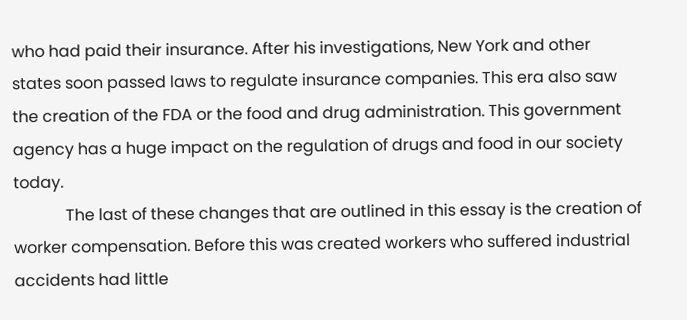who had paid their insurance. After his investigations, New York and other states soon passed laws to regulate insurance companies. This era also saw the creation of the FDA or the food and drug administration. This government agency has a huge impact on the regulation of drugs and food in our society today.
             The last of these changes that are outlined in this essay is the creation of worker compensation. Before this was created workers who suffered industrial accidents had little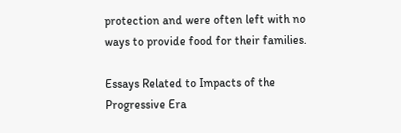protection and were often left with no ways to provide food for their families.

Essays Related to Impacts of the Progressive Era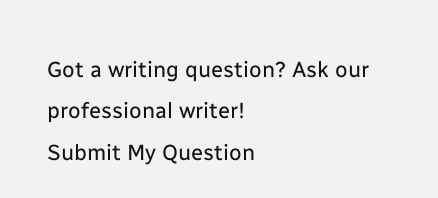Got a writing question? Ask our professional writer!
Submit My Question